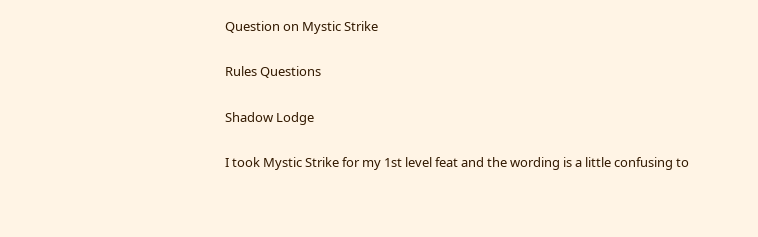Question on Mystic Strike

Rules Questions

Shadow Lodge

I took Mystic Strike for my 1st level feat and the wording is a little confusing to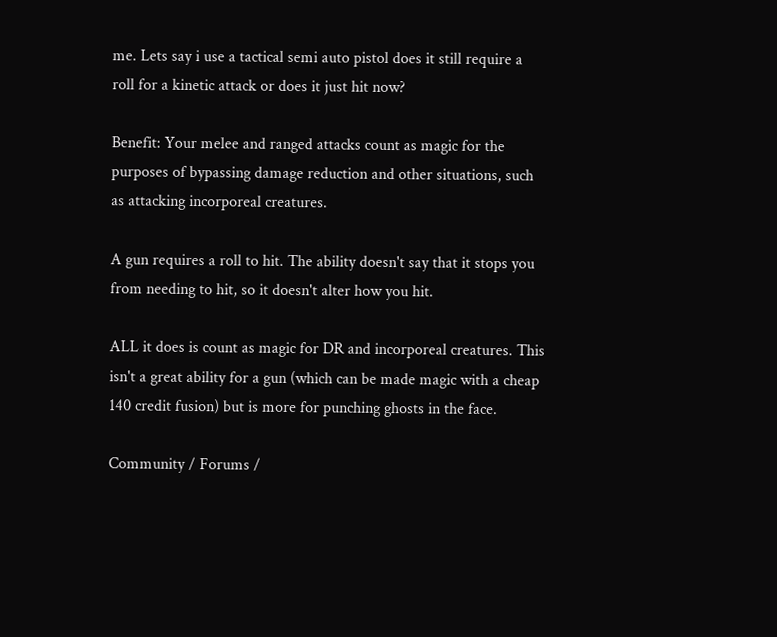me. Lets say i use a tactical semi auto pistol does it still require a roll for a kinetic attack or does it just hit now?

Benefit: Your melee and ranged attacks count as magic for the purposes of bypassing damage reduction and other situations, such as attacking incorporeal creatures.

A gun requires a roll to hit. The ability doesn't say that it stops you from needing to hit, so it doesn't alter how you hit.

ALL it does is count as magic for DR and incorporeal creatures. This isn't a great ability for a gun (which can be made magic with a cheap 140 credit fusion) but is more for punching ghosts in the face.

Community / Forums /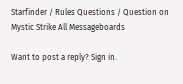Starfinder / Rules Questions / Question on Mystic Strike All Messageboards

Want to post a reply? Sign in.